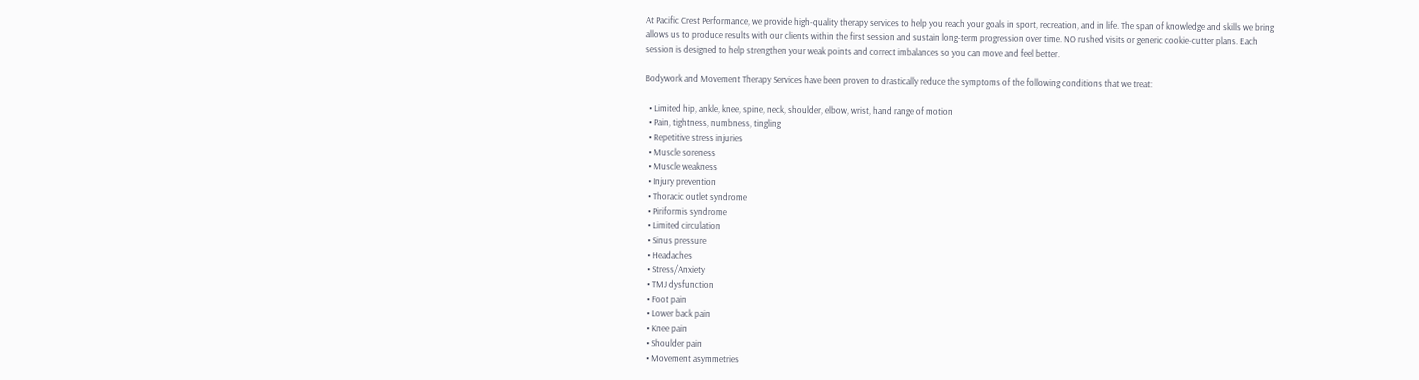At Pacific Crest Performance, we provide high-quality therapy services to help you reach your goals in sport, recreation, and in life. The span of knowledge and skills we bring allows us to produce results with our clients within the first session and sustain long-term progression over time. NO rushed visits or generic cookie-cutter plans. Each session is designed to help strengthen your weak points and correct imbalances so you can move and feel better.

Bodywork and Movement Therapy Services have been proven to drastically reduce the symptoms of the following conditions that we treat:

  • Limited hip, ankle, knee, spine, neck, shoulder, elbow, wrist, hand range of motion
  • Pain, tightness, numbness, tingling
  • Repetitive stress injuries
  • Muscle soreness
  • Muscle weakness
  • Injury prevention
  • Thoracic outlet syndrome
  • Piriformis syndrome
  • Limited circulation
  • Sinus pressure
  • Headaches
  • Stress/Anxiety
  • TMJ dysfunction
  • Foot pain
  • Lower back pain
  • Knee pain
  • Shoulder pain
  • Movement asymmetries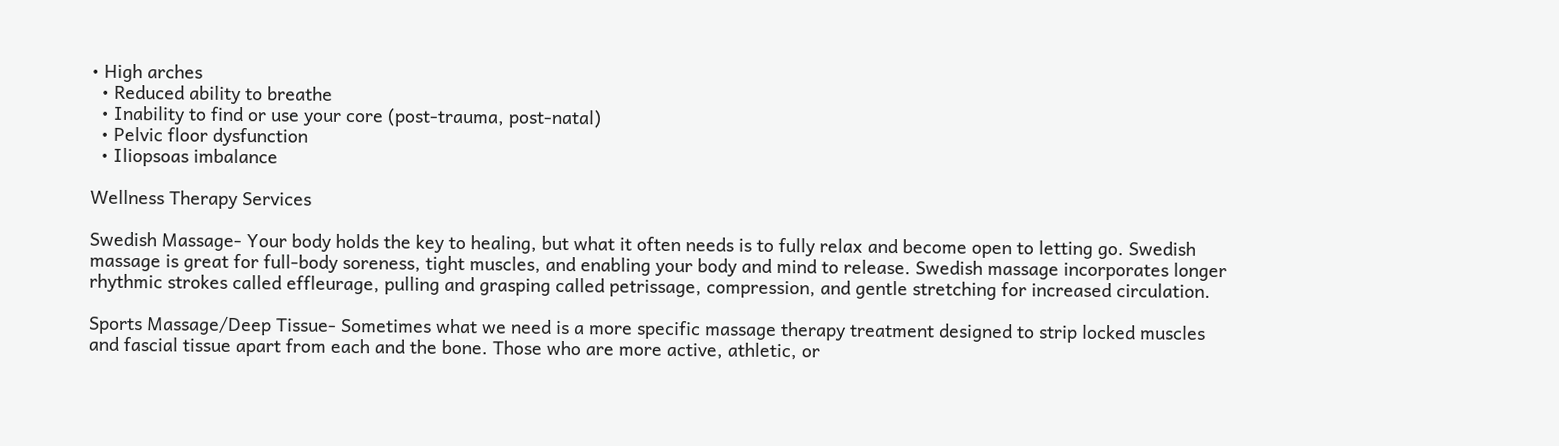• High arches
  • Reduced ability to breathe
  • Inability to find or use your core (post-trauma, post-natal)
  • Pelvic floor dysfunction
  • Iliopsoas imbalance

Wellness Therapy Services

Swedish Massage- Your body holds the key to healing, but what it often needs is to fully relax and become open to letting go. Swedish massage is great for full-body soreness, tight muscles, and enabling your body and mind to release. Swedish massage incorporates longer rhythmic strokes called effleurage, pulling and grasping called petrissage, compression, and gentle stretching for increased circulation.

Sports Massage/Deep Tissue- Sometimes what we need is a more specific massage therapy treatment designed to strip locked muscles and fascial tissue apart from each and the bone. Those who are more active, athletic, or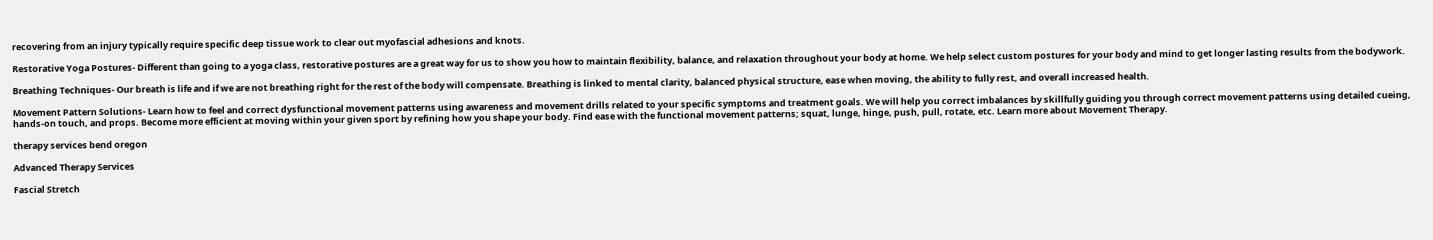recovering from an injury typically require specific deep tissue work to clear out myofascial adhesions and knots.

Restorative Yoga Postures- Different than going to a yoga class, restorative postures are a great way for us to show you how to maintain flexibility, balance, and relaxation throughout your body at home. We help select custom postures for your body and mind to get longer lasting results from the bodywork.

Breathing Techniques- Our breath is life and if we are not breathing right for the rest of the body will compensate. Breathing is linked to mental clarity, balanced physical structure, ease when moving, the ability to fully rest, and overall increased health.

Movement Pattern Solutions- Learn how to feel and correct dysfunctional movement patterns using awareness and movement drills related to your specific symptoms and treatment goals. We will help you correct imbalances by skillfully guiding you through correct movement patterns using detailed cueing, hands-on touch, and props. Become more efficient at moving within your given sport by refining how you shape your body. Find ease with the functional movement patterns; squat, lunge, hinge, push, pull, rotate, etc. Learn more about Movement Therapy.

therapy services bend oregon

Advanced Therapy Services

Fascial Stretch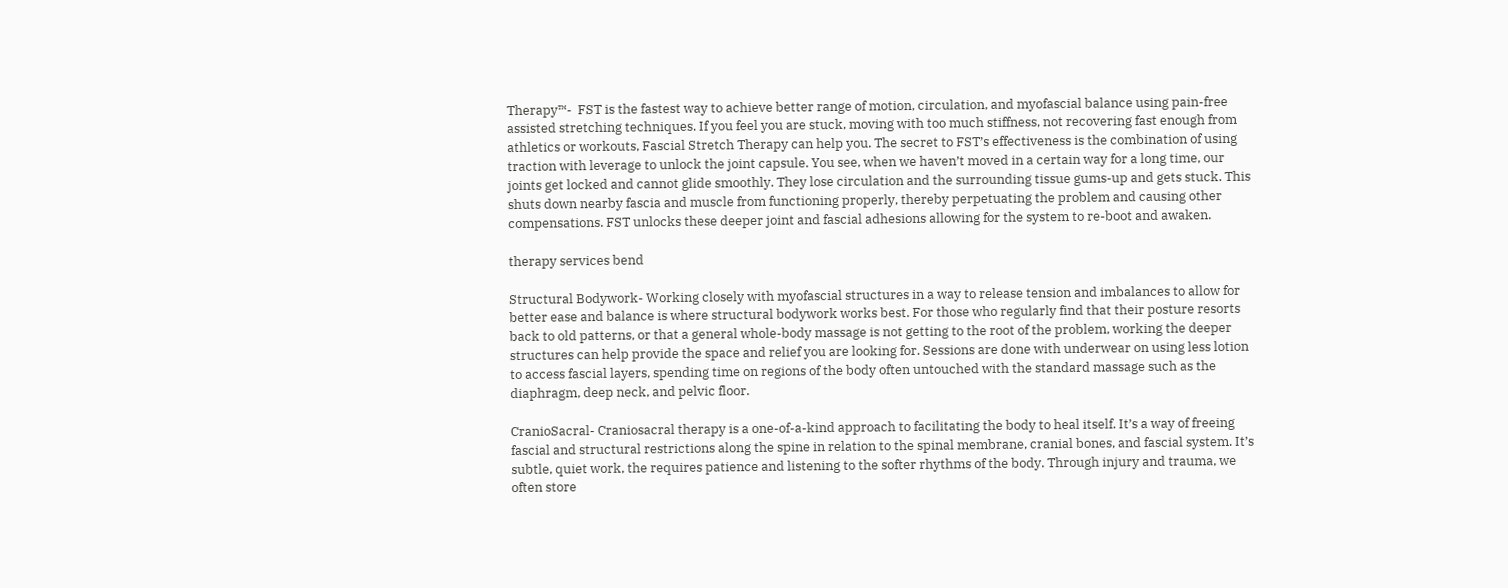Therapy™-  FST is the fastest way to achieve better range of motion, circulation, and myofascial balance using pain-free assisted stretching techniques. If you feel you are stuck, moving with too much stiffness, not recovering fast enough from athletics or workouts, Fascial Stretch Therapy can help you. The secret to FST’s effectiveness is the combination of using traction with leverage to unlock the joint capsule. You see, when we haven’t moved in a certain way for a long time, our joints get locked and cannot glide smoothly. They lose circulation and the surrounding tissue gums-up and gets stuck. This shuts down nearby fascia and muscle from functioning properly, thereby perpetuating the problem and causing other compensations. FST unlocks these deeper joint and fascial adhesions allowing for the system to re-boot and awaken.

therapy services bend

Structural Bodywork- Working closely with myofascial structures in a way to release tension and imbalances to allow for better ease and balance is where structural bodywork works best. For those who regularly find that their posture resorts back to old patterns, or that a general whole-body massage is not getting to the root of the problem, working the deeper structures can help provide the space and relief you are looking for. Sessions are done with underwear on using less lotion to access fascial layers, spending time on regions of the body often untouched with the standard massage such as the diaphragm, deep neck, and pelvic floor.

CranioSacral- Craniosacral therapy is a one-of-a-kind approach to facilitating the body to heal itself. It’s a way of freeing fascial and structural restrictions along the spine in relation to the spinal membrane, cranial bones, and fascial system. It’s subtle, quiet work, the requires patience and listening to the softer rhythms of the body. Through injury and trauma, we often store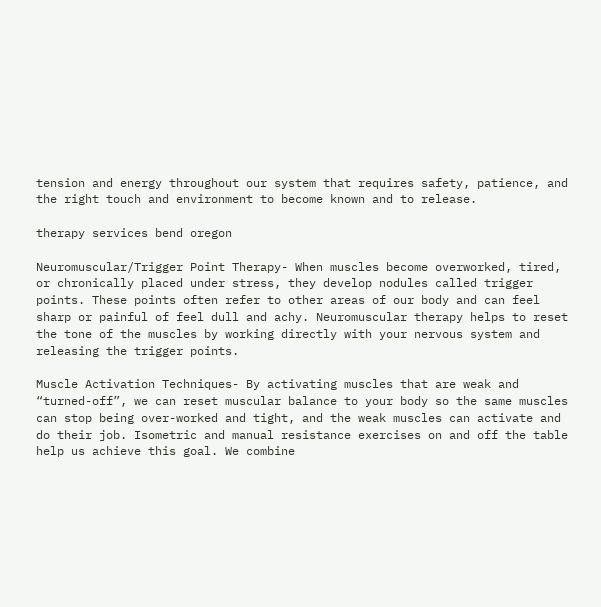tension and energy throughout our system that requires safety, patience, and the right touch and environment to become known and to release.

therapy services bend oregon

Neuromuscular/Trigger Point Therapy- When muscles become overworked, tired, or chronically placed under stress, they develop nodules called trigger points. These points often refer to other areas of our body and can feel sharp or painful of feel dull and achy. Neuromuscular therapy helps to reset the tone of the muscles by working directly with your nervous system and releasing the trigger points.

Muscle Activation Techniques- By activating muscles that are weak and “turned-off”, we can reset muscular balance to your body so the same muscles can stop being over-worked and tight, and the weak muscles can activate and do their job. Isometric and manual resistance exercises on and off the table help us achieve this goal. We combine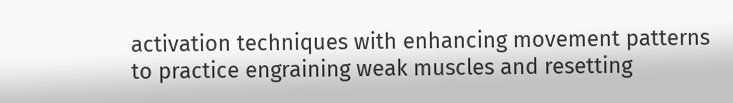activation techniques with enhancing movement patterns to practice engraining weak muscles and resetting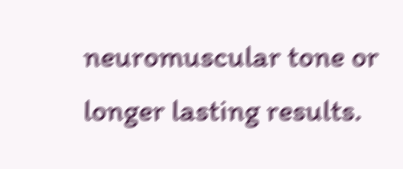neuromuscular tone or longer lasting results.